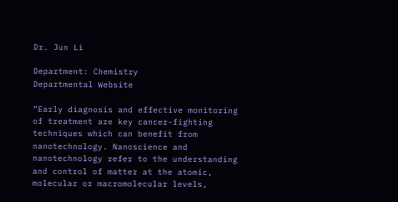Dr. Jun Li

Department: Chemistry
Departmental Website

“Early diagnosis and effective monitoring of treatment are key cancer-fighting techniques which can benefit from nanotechnology. Nanoscience and nanotechnology refer to the understanding and control of matter at the atomic, molecular or macromolecular levels,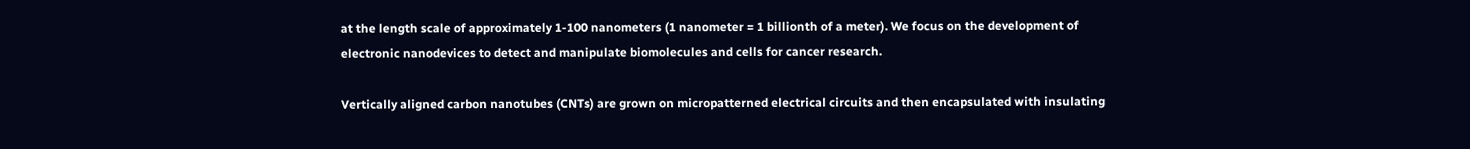at the length scale of approximately 1-100 nanometers (1 nanometer = 1 billionth of a meter). We focus on the development of electronic nanodevices to detect and manipulate biomolecules and cells for cancer research.

Vertically aligned carbon nanotubes (CNTs) are grown on micropatterned electrical circuits and then encapsulated with insulating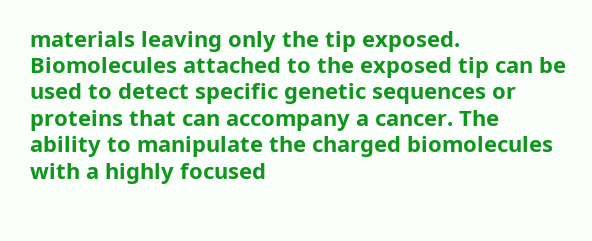materials leaving only the tip exposed. Biomolecules attached to the exposed tip can be used to detect specific genetic sequences or proteins that can accompany a cancer. The ability to manipulate the charged biomolecules with a highly focused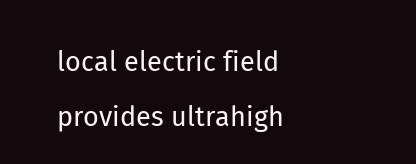local electric field provides ultrahigh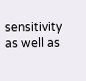sensitivity as well as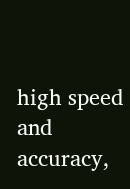high speed and accuracy,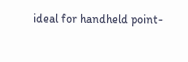ideal for handheld point-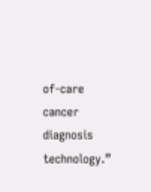of-care cancer diagnosis technology.”